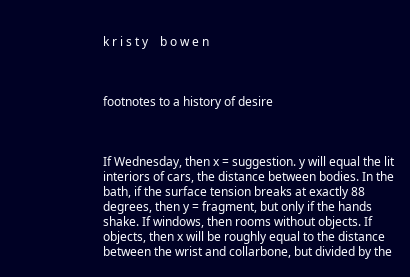k r i s t y    b o w e n



footnotes to a history of desire



If Wednesday, then x = suggestion. y will equal the lit interiors of cars, the distance between bodies. In the bath, if the surface tension breaks at exactly 88 degrees, then y = fragment, but only if the hands shake. If windows, then rooms without objects. If objects, then x will be roughly equal to the distance between the wrist and collarbone, but divided by the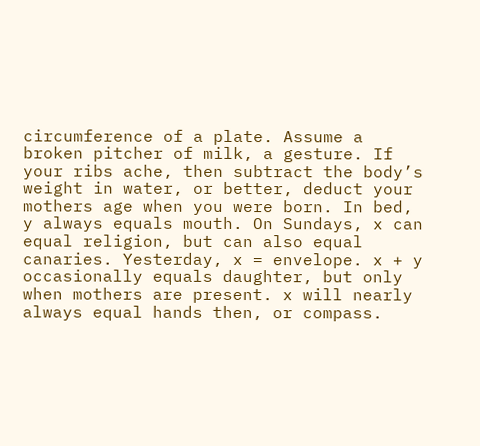circumference of a plate. Assume a broken pitcher of milk, a gesture. If your ribs ache, then subtract the body’s weight in water, or better, deduct your mothers age when you were born. In bed, y always equals mouth. On Sundays, x can equal religion, but can also equal canaries. Yesterday, x = envelope. x + y occasionally equals daughter, but only when mothers are present. x will nearly always equal hands then, or compass.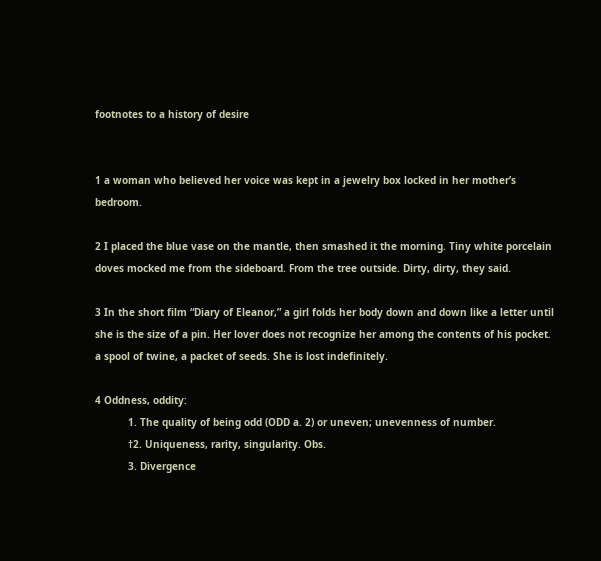footnotes to a history of desire


1 a woman who believed her voice was kept in a jewelry box locked in her mother’s bedroom.

2 I placed the blue vase on the mantle, then smashed it the morning. Tiny white porcelain doves mocked me from the sideboard. From the tree outside. Dirty, dirty, they said.

3 In the short film “Diary of Eleanor,” a girl folds her body down and down like a letter until she is the size of a pin. Her lover does not recognize her among the contents of his pocket. a spool of twine, a packet of seeds. She is lost indefinitely.

4 Oddness, oddity:
           1. The quality of being odd (ODD a. 2) or uneven; unevenness of number.
           †2. Uniqueness, rarity, singularity. Obs.
           3. Divergence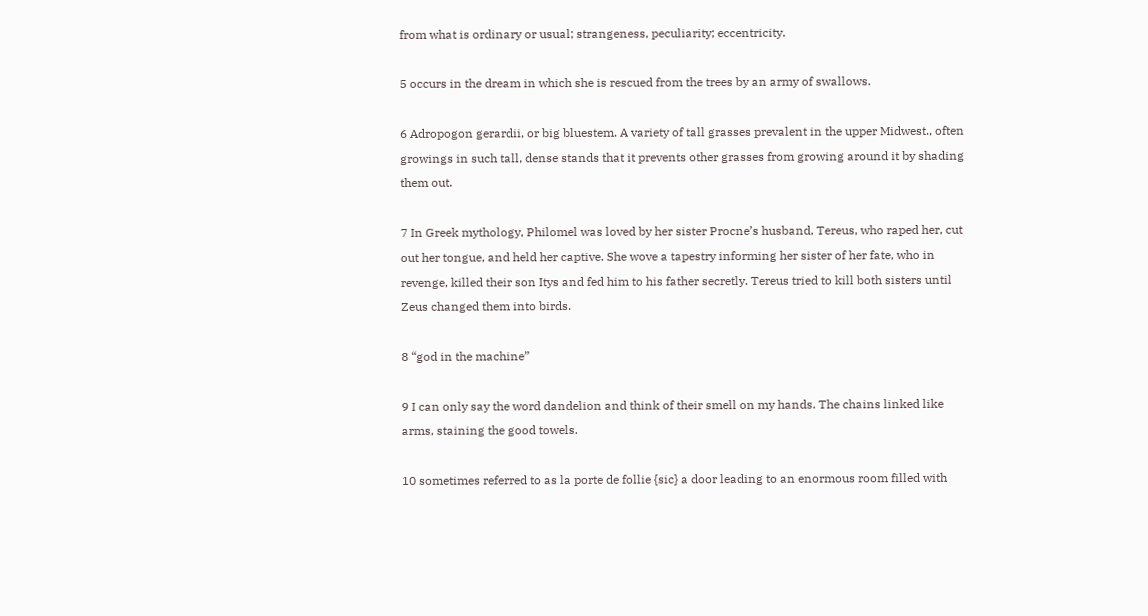from what is ordinary or usual; strangeness, peculiarity; eccentricity.

5 occurs in the dream in which she is rescued from the trees by an army of swallows.

6 Adropogon gerardii, or big bluestem. A variety of tall grasses prevalent in the upper Midwest., often growings in such tall, dense stands that it prevents other grasses from growing around it by shading them out.

7 In Greek mythology, Philomel was loved by her sister Procne’s husband, Tereus, who raped her, cut out her tongue, and held her captive. She wove a tapestry informing her sister of her fate, who in revenge, killed their son Itys and fed him to his father secretly. Tereus tried to kill both sisters until Zeus changed them into birds.

8 “god in the machine”

9 I can only say the word dandelion and think of their smell on my hands. The chains linked like arms, staining the good towels.

10 sometimes referred to as la porte de follie {sic} a door leading to an enormous room filled with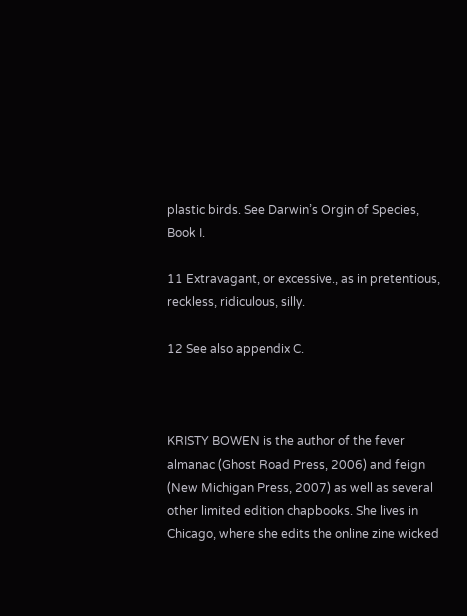plastic birds. See Darwin’s Orgin of Species, Book I.

11 Extravagant, or excessive., as in pretentious, reckless, ridiculous, silly.

12 See also appendix C.



KRISTY BOWEN is the author of the fever almanac (Ghost Road Press, 2006) and feign (New Michigan Press, 2007) as well as several other limited edition chapbooks. She lives in Chicago, where she edits the online zine wicked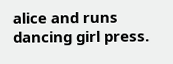alice and runs dancing girl press.